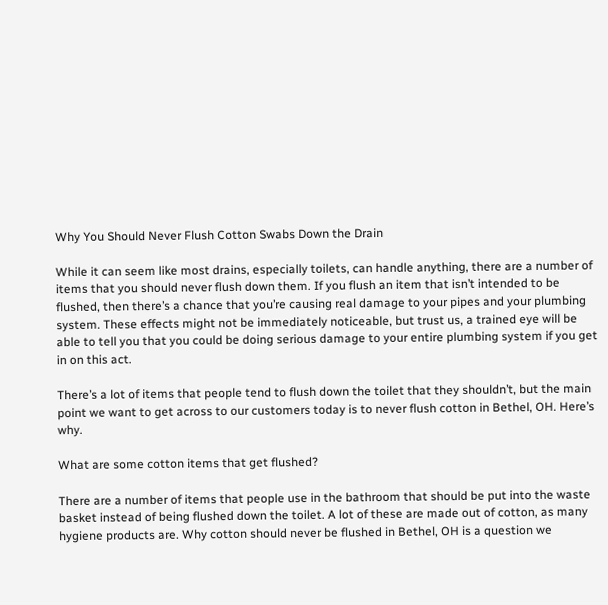Why You Should Never Flush Cotton Swabs Down the Drain

While it can seem like most drains, especially toilets, can handle anything, there are a number of items that you should never flush down them. If you flush an item that isn’t intended to be flushed, then there’s a chance that you’re causing real damage to your pipes and your plumbing system. These effects might not be immediately noticeable, but trust us, a trained eye will be able to tell you that you could be doing serious damage to your entire plumbing system if you get in on this act.

There’s a lot of items that people tend to flush down the toilet that they shouldn’t, but the main point we want to get across to our customers today is to never flush cotton in Bethel, OH. Here’s why.

What are some cotton items that get flushed?

There are a number of items that people use in the bathroom that should be put into the waste basket instead of being flushed down the toilet. A lot of these are made out of cotton, as many hygiene products are. Why cotton should never be flushed in Bethel, OH is a question we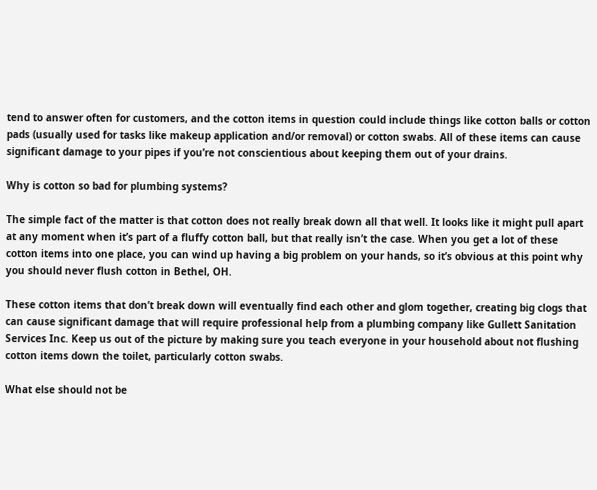tend to answer often for customers, and the cotton items in question could include things like cotton balls or cotton pads (usually used for tasks like makeup application and/or removal) or cotton swabs. All of these items can cause significant damage to your pipes if you’re not conscientious about keeping them out of your drains.

Why is cotton so bad for plumbing systems?

The simple fact of the matter is that cotton does not really break down all that well. It looks like it might pull apart at any moment when it’s part of a fluffy cotton ball, but that really isn’t the case. When you get a lot of these cotton items into one place, you can wind up having a big problem on your hands, so it’s obvious at this point why you should never flush cotton in Bethel, OH.

These cotton items that don’t break down will eventually find each other and glom together, creating big clogs that can cause significant damage that will require professional help from a plumbing company like Gullett Sanitation Services Inc. Keep us out of the picture by making sure you teach everyone in your household about not flushing cotton items down the toilet, particularly cotton swabs.

What else should not be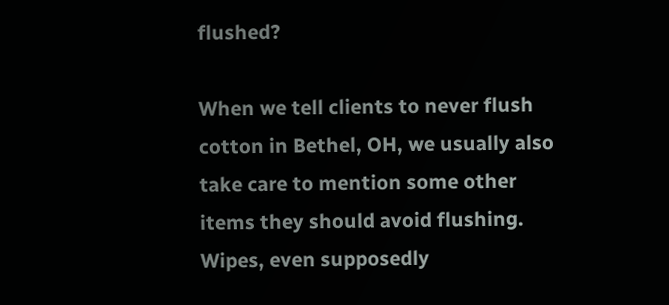flushed?

When we tell clients to never flush cotton in Bethel, OH, we usually also take care to mention some other items they should avoid flushing. Wipes, even supposedly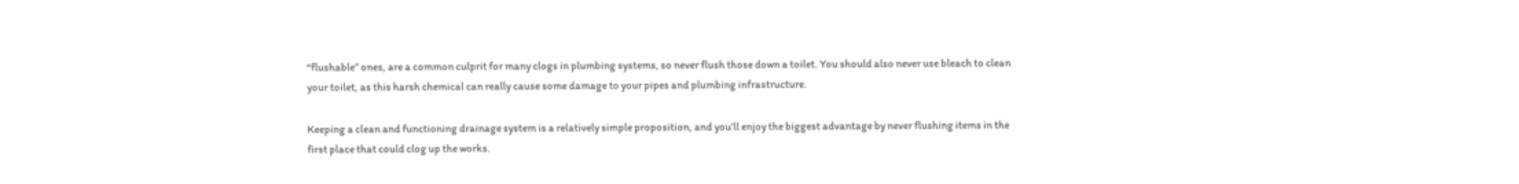“flushable” ones, are a common culprit for many clogs in plumbing systems, so never flush those down a toilet. You should also never use bleach to clean your toilet, as this harsh chemical can really cause some damage to your pipes and plumbing infrastructure.

Keeping a clean and functioning drainage system is a relatively simple proposition, and you’ll enjoy the biggest advantage by never flushing items in the first place that could clog up the works.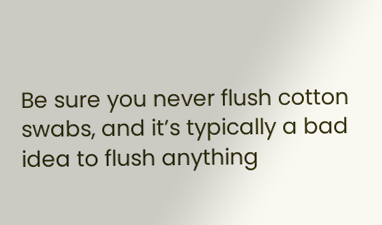Be sure you never flush cotton swabs, and it’s typically a bad idea to flush anything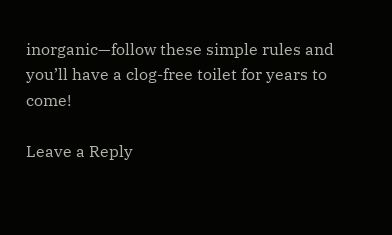inorganic—follow these simple rules and you’ll have a clog-free toilet for years to come!

Leave a Reply